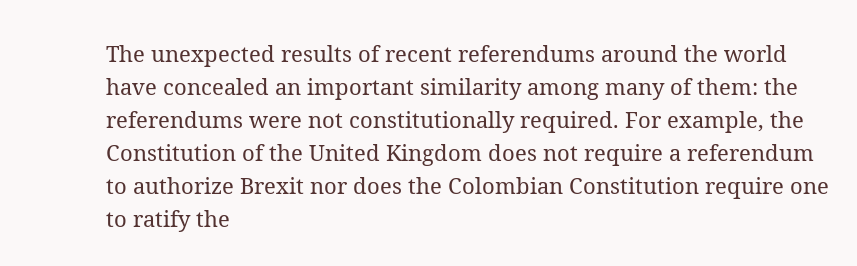The unexpected results of recent referendums around the world have concealed an important similarity among many of them: the referendums were not constitutionally required. For example, the Constitution of the United Kingdom does not require a referendum to authorize Brexit nor does the Colombian Constitution require one to ratify the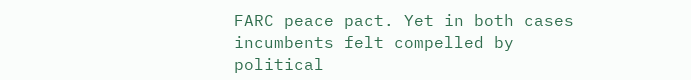FARC peace pact. Yet in both cases incumbents felt compelled by political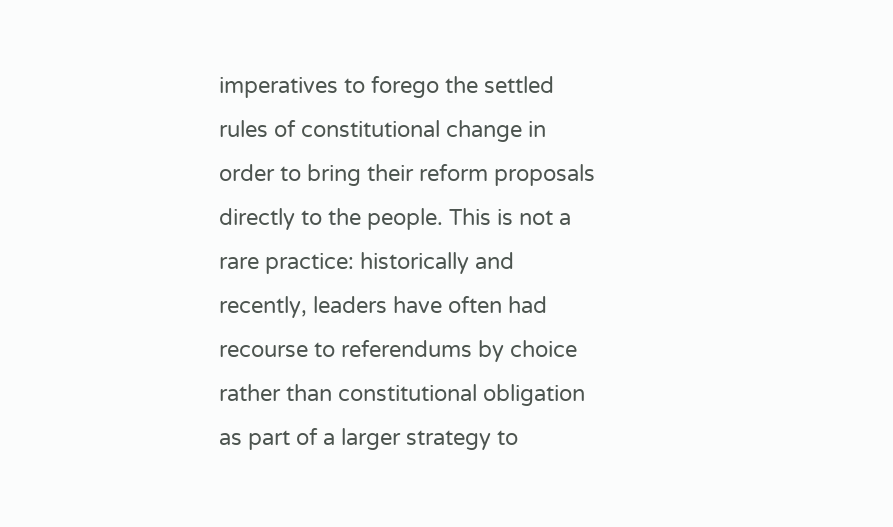imperatives to forego the settled rules of constitutional change in order to bring their reform proposals directly to the people. This is not a rare practice: historically and recently, leaders have often had recourse to referendums by choice rather than constitutional obligation as part of a larger strategy to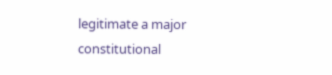legitimate a major constitutional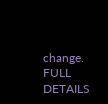change. FULL DETAILS